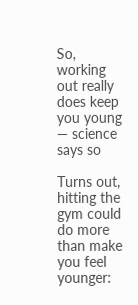So, working out really does keep you young — science says so

Turns out, hitting the gym could do more than make you feel younger: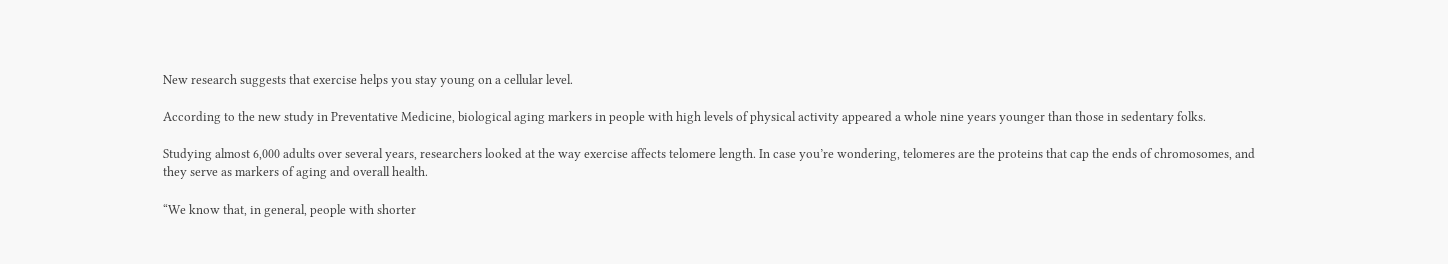New research suggests that exercise helps you stay young on a cellular level.

According to the new study in Preventative Medicine, biological aging markers in people with high levels of physical activity appeared a whole nine years younger than those in sedentary folks.

Studying almost 6,000 adults over several years, researchers looked at the way exercise affects telomere length. In case you’re wondering, telomeres are the proteins that cap the ends of chromosomes, and they serve as markers of aging and overall health.

“We know that, in general, people with shorter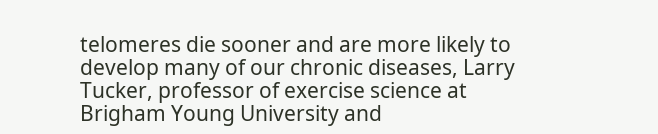telomeres die sooner and are more likely to develop many of our chronic diseases, Larry Tucker, professor of exercise science at Brigham Young University and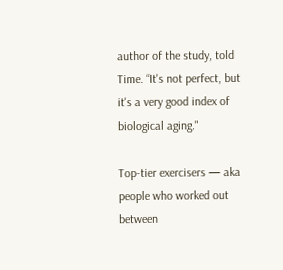author of the study, told Time. “It's not perfect, but it's a very good index of biological aging."

Top-tier exercisers — aka people who worked out between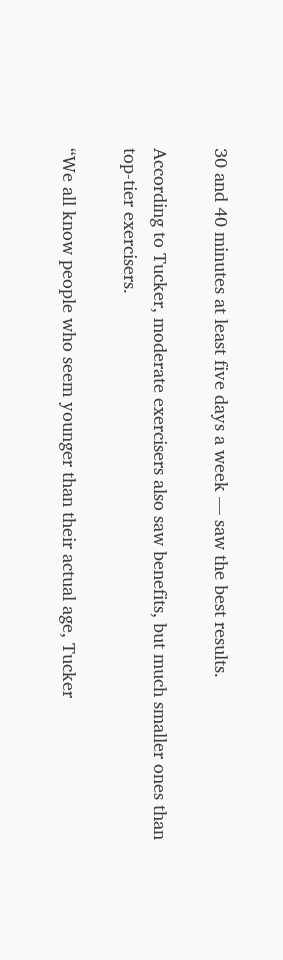30 and 40 minutes at least five days a week — saw the best results.

According to Tucker, moderate exercisers also saw benefits, but much smaller ones than top-tier exercisers.

“We all know people who seem younger than their actual age, Tucker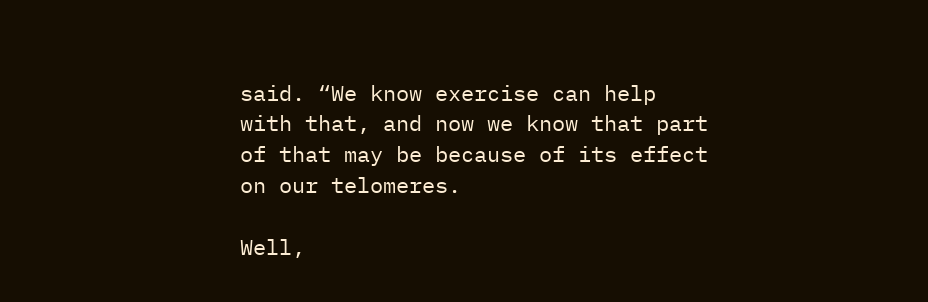said. “We know exercise can help with that, and now we know that part of that may be because of its effect on our telomeres.

Well,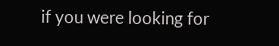if you were looking for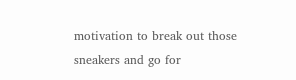motivation to break out those sneakers and go for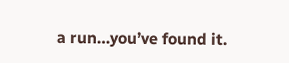a run…you’ve found it.